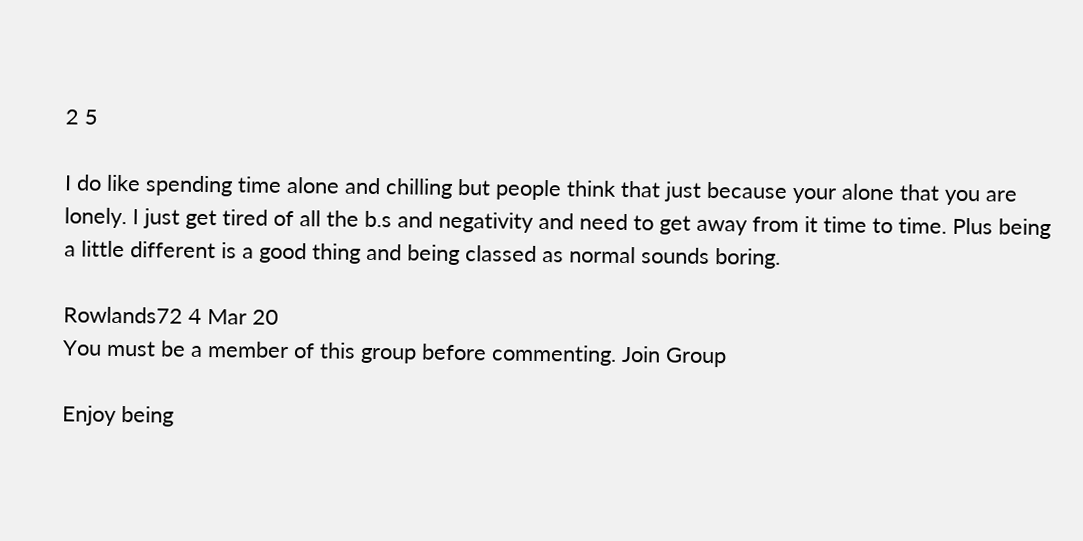2 5

I do like spending time alone and chilling but people think that just because your alone that you are lonely. I just get tired of all the b.s and negativity and need to get away from it time to time. Plus being a little different is a good thing and being classed as normal sounds boring.

Rowlands72 4 Mar 20
You must be a member of this group before commenting. Join Group

Enjoy being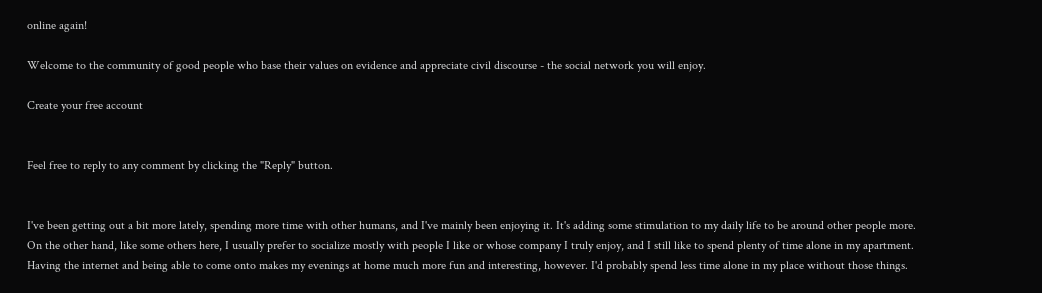online again!

Welcome to the community of good people who base their values on evidence and appreciate civil discourse - the social network you will enjoy.

Create your free account


Feel free to reply to any comment by clicking the "Reply" button.


I've been getting out a bit more lately, spending more time with other humans, and I've mainly been enjoying it. It's adding some stimulation to my daily life to be around other people more. On the other hand, like some others here, I usually prefer to socialize mostly with people I like or whose company I truly enjoy, and I still like to spend plenty of time alone in my apartment. Having the internet and being able to come onto makes my evenings at home much more fun and interesting, however. I'd probably spend less time alone in my place without those things.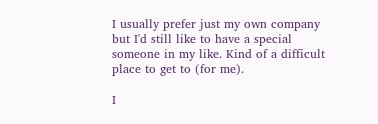I usually prefer just my own company but I'd still like to have a special someone in my like. Kind of a difficult place to get to (for me).

I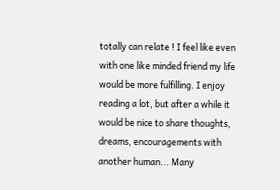totally can relate ! I feel like even with one like minded friend my life would be more fulfilling. I enjoy reading a lot, but after a while it would be nice to share thoughts, dreams, encouragements with another human... Many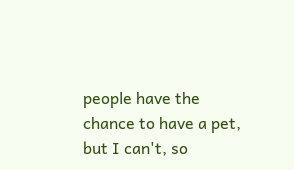people have the chance to have a pet, but I can't, so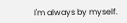I'm always by myself.